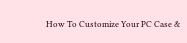How To Customize Your PC Case &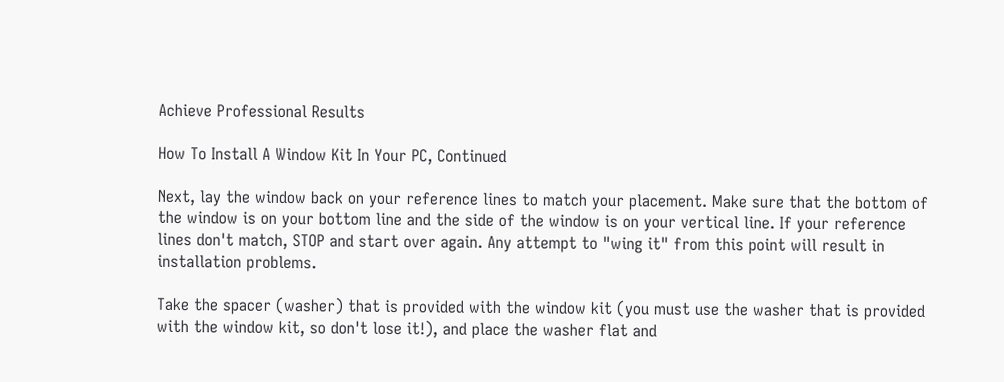Achieve Professional Results

How To Install A Window Kit In Your PC, Continued

Next, lay the window back on your reference lines to match your placement. Make sure that the bottom of the window is on your bottom line and the side of the window is on your vertical line. If your reference lines don't match, STOP and start over again. Any attempt to "wing it" from this point will result in installation problems.

Take the spacer (washer) that is provided with the window kit (you must use the washer that is provided with the window kit, so don't lose it!), and place the washer flat and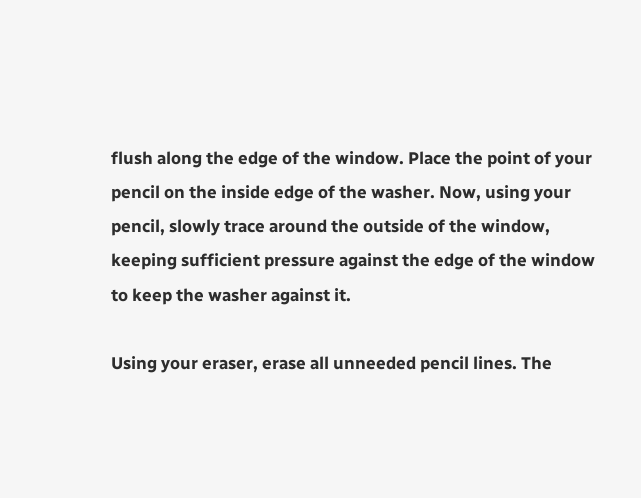flush along the edge of the window. Place the point of your pencil on the inside edge of the washer. Now, using your pencil, slowly trace around the outside of the window, keeping sufficient pressure against the edge of the window to keep the washer against it.

Using your eraser, erase all unneeded pencil lines. The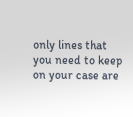only lines that you need to keep on your case are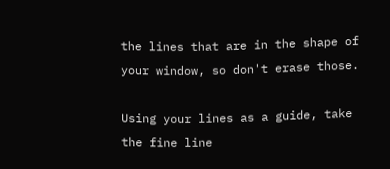the lines that are in the shape of your window, so don't erase those.

Using your lines as a guide, take the fine line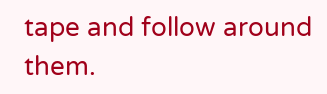tape and follow around them.